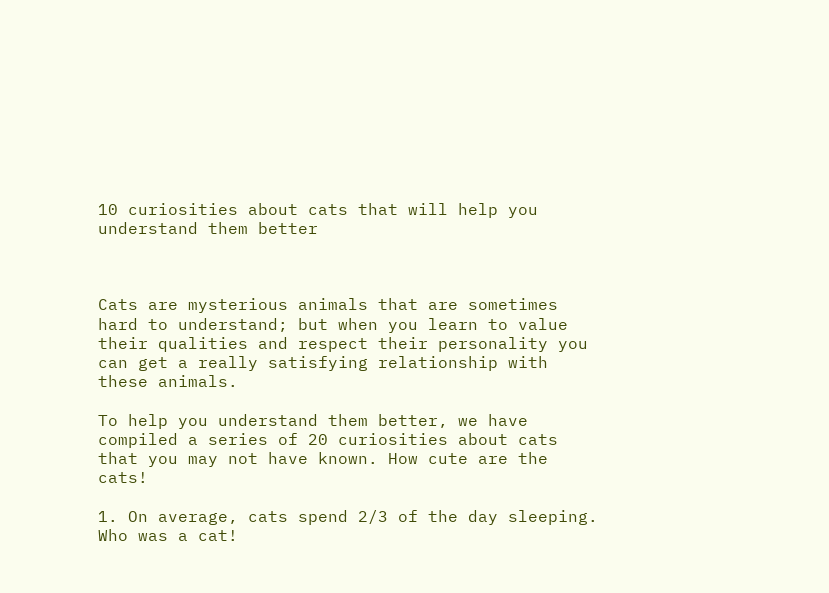10 curiosities about cats that will help you understand them better



Cats are mysterious animals that are sometimes hard to understand; but when you learn to value their qualities and respect their personality you can get a really satisfying relationship with these animals.

To help you understand them better, we have compiled a series of 20 curiosities about cats that you may not have known. How cute are the cats!

1. On average, cats spend 2/3 of the day sleeping. Who was a cat!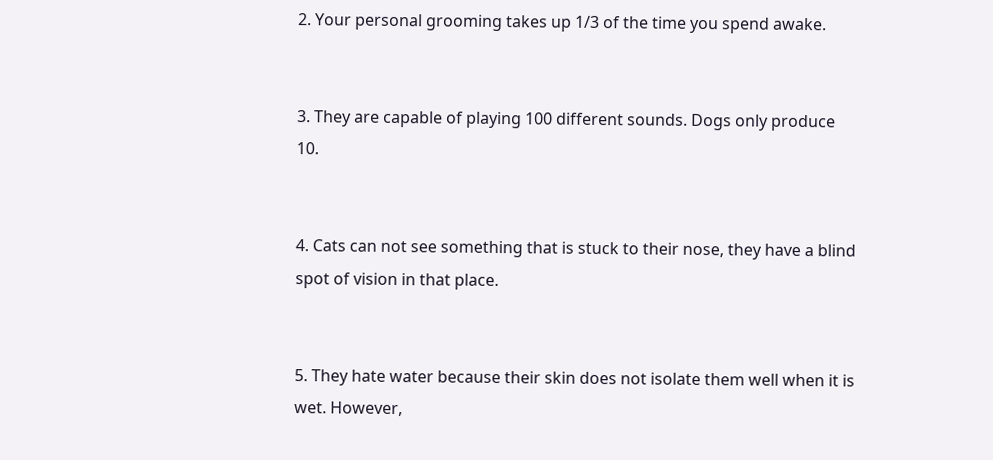2. Your personal grooming takes up 1/3 of the time you spend awake.


3. They are capable of playing 100 different sounds. Dogs only produce 10.


4. Cats can not see something that is stuck to their nose, they have a blind spot of vision in that place.


5. They hate water because their skin does not isolate them well when it is wet. However,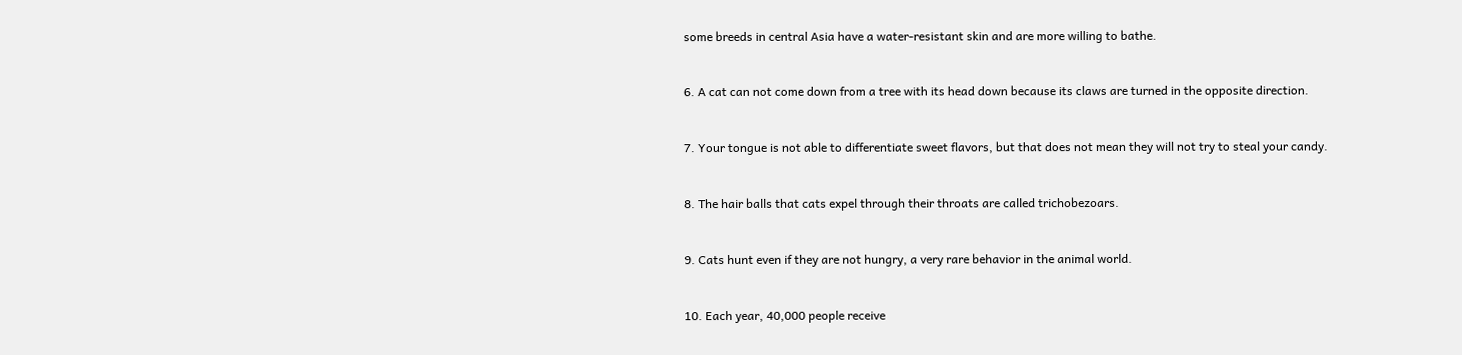some breeds in central Asia have a water-resistant skin and are more willing to bathe.


6. A cat can not come down from a tree with its head down because its claws are turned in the opposite direction.


7. Your tongue is not able to differentiate sweet flavors, but that does not mean they will not try to steal your candy.


8. The hair balls that cats expel through their throats are called trichobezoars.


9. Cats hunt even if they are not hungry, a very rare behavior in the animal world.


10. Each year, 40,000 people receive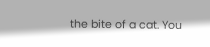the bite of a cat. You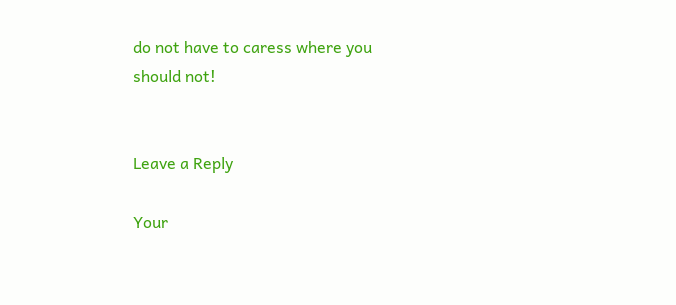do not have to caress where you should not!


Leave a Reply

Your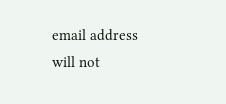email address will not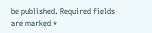be published. Required fields are marked *